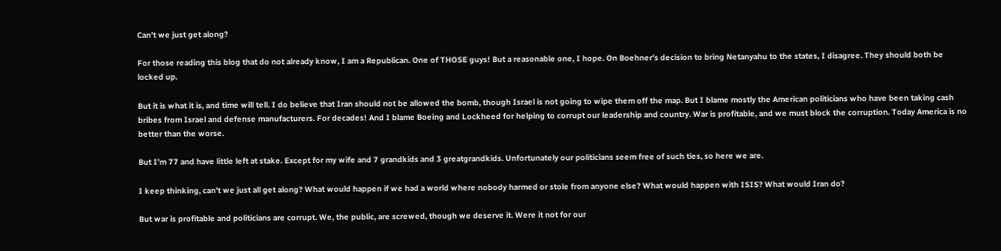Can’t we just get along?

For those reading this blog that do not already know, I am a Republican. One of THOSE guys! But a reasonable one, I hope. On Boehner’s decision to bring Netanyahu to the states, I disagree. They should both be locked up.

But it is what it is, and time will tell. I do believe that Iran should not be allowed the bomb, though Israel is not going to wipe them off the map. But I blame mostly the American politicians who have been taking cash bribes from Israel and defense manufacturers. For decades! And I blame Boeing and Lockheed for helping to corrupt our leadership and country. War is profitable, and we must block the corruption. Today America is no better than the worse.

But I’m 77 and have little left at stake. Except for my wife and 7 grandkids and 3 greatgrandkids. Unfortunately our politicians seem free of such ties, so here we are.

I keep thinking, can’t we just all get along? What would happen if we had a world where nobody harmed or stole from anyone else? What would happen with ISIS? What would Iran do?

But war is profitable and politicians are corrupt. We, the public, are screwed, though we deserve it. Were it not for our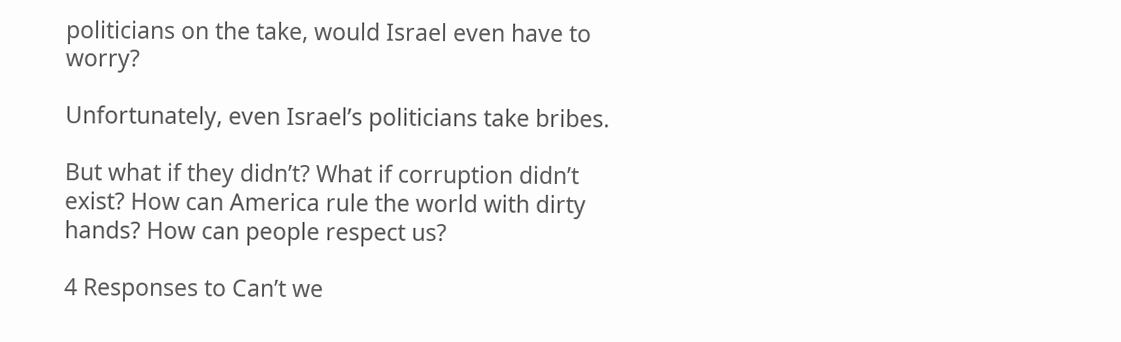politicians on the take, would Israel even have to worry?

Unfortunately, even Israel’s politicians take bribes.

But what if they didn’t? What if corruption didn’t exist? How can America rule the world with dirty hands? How can people respect us?

4 Responses to Can’t we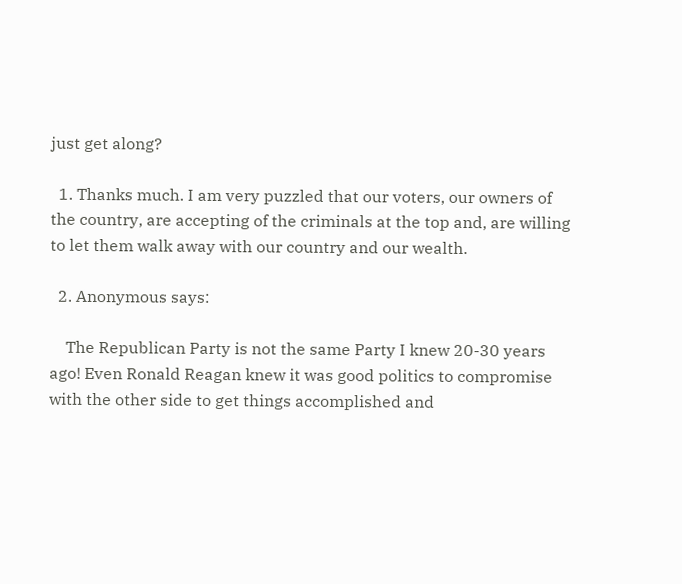just get along?

  1. Thanks much. I am very puzzled that our voters, our owners of the country, are accepting of the criminals at the top and, are willing to let them walk away with our country and our wealth.

  2. Anonymous says:

    The Republican Party is not the same Party I knew 20-30 years ago! Even Ronald Reagan knew it was good politics to compromise with the other side to get things accomplished and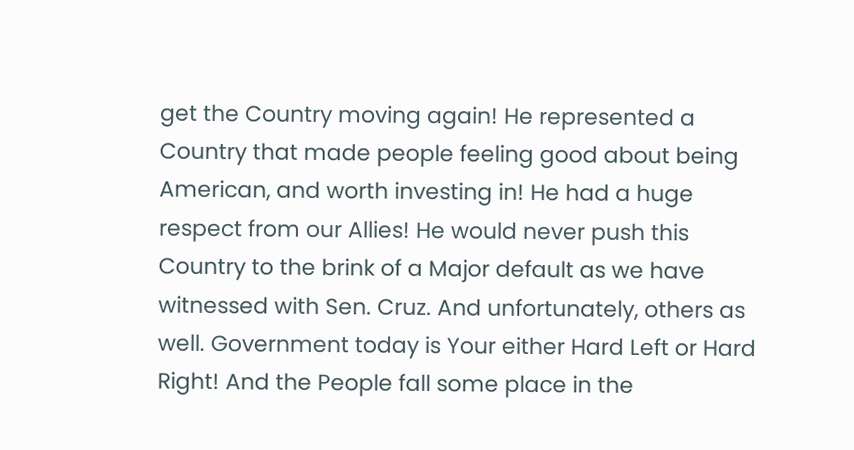get the Country moving again! He represented a Country that made people feeling good about being American, and worth investing in! He had a huge respect from our Allies! He would never push this Country to the brink of a Major default as we have witnessed with Sen. Cruz. And unfortunately, others as well. Government today is Your either Hard Left or Hard Right! And the People fall some place in the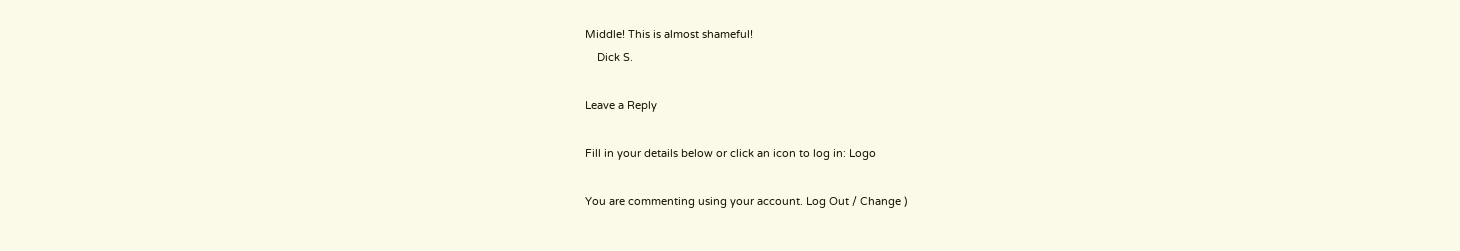Middle! This is almost shameful!
    Dick S.

Leave a Reply

Fill in your details below or click an icon to log in: Logo

You are commenting using your account. Log Out / Change )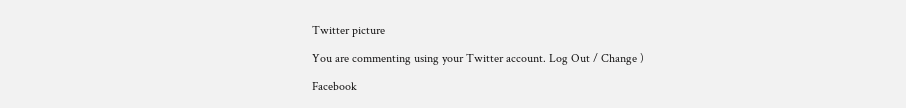Twitter picture

You are commenting using your Twitter account. Log Out / Change )

Facebook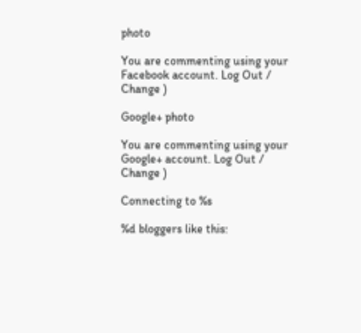photo

You are commenting using your Facebook account. Log Out / Change )

Google+ photo

You are commenting using your Google+ account. Log Out / Change )

Connecting to %s

%d bloggers like this: